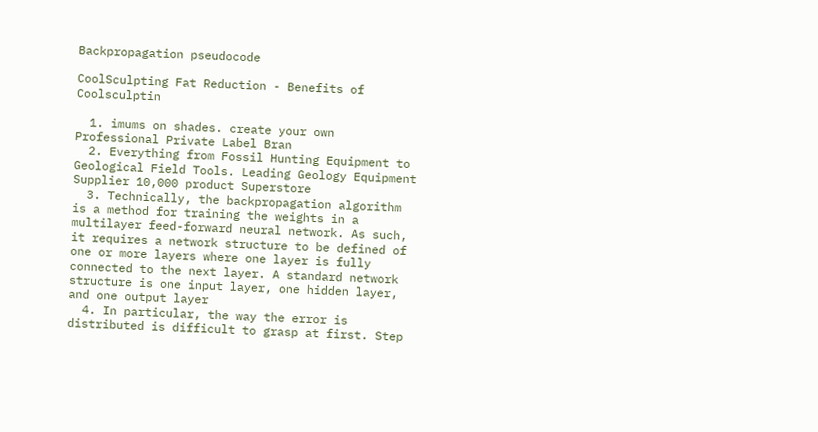Backpropagation pseudocode

CoolSculpting Fat Reduction - Benefits of Coolsculptin

  1. imums on shades. create your own Professional Private Label Bran
  2. Everything from Fossil Hunting Equipment to Geological Field Tools. Leading Geology Equipment Supplier 10,000 product Superstore
  3. Technically, the backpropagation algorithm is a method for training the weights in a multilayer feed-forward neural network. As such, it requires a network structure to be defined of one or more layers where one layer is fully connected to the next layer. A standard network structure is one input layer, one hidden layer, and one output layer
  4. In particular, the way the error is distributed is difficult to grasp at first. Step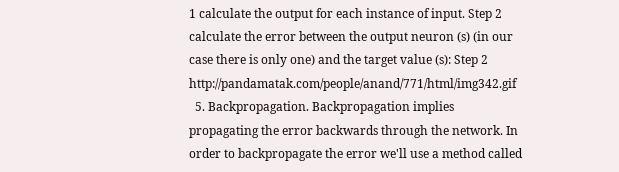1 calculate the output for each instance of input. Step 2 calculate the error between the output neuron (s) (in our case there is only one) and the target value (s): Step 2 http://pandamatak.com/people/anand/771/html/img342.gif
  5. Backpropagation. Backpropagation implies propagating the error backwards through the network. In order to backpropagate the error we'll use a method called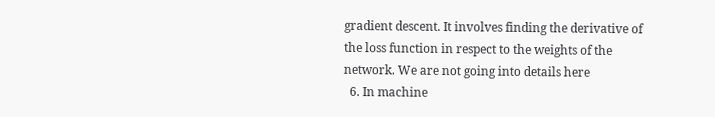gradient descent. It involves finding the derivative of the loss function in respect to the weights of the network. We are not going into details here
  6. In machine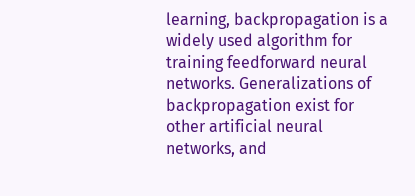learning, backpropagation is a widely used algorithm for training feedforward neural networks. Generalizations of backpropagation exist for other artificial neural networks, and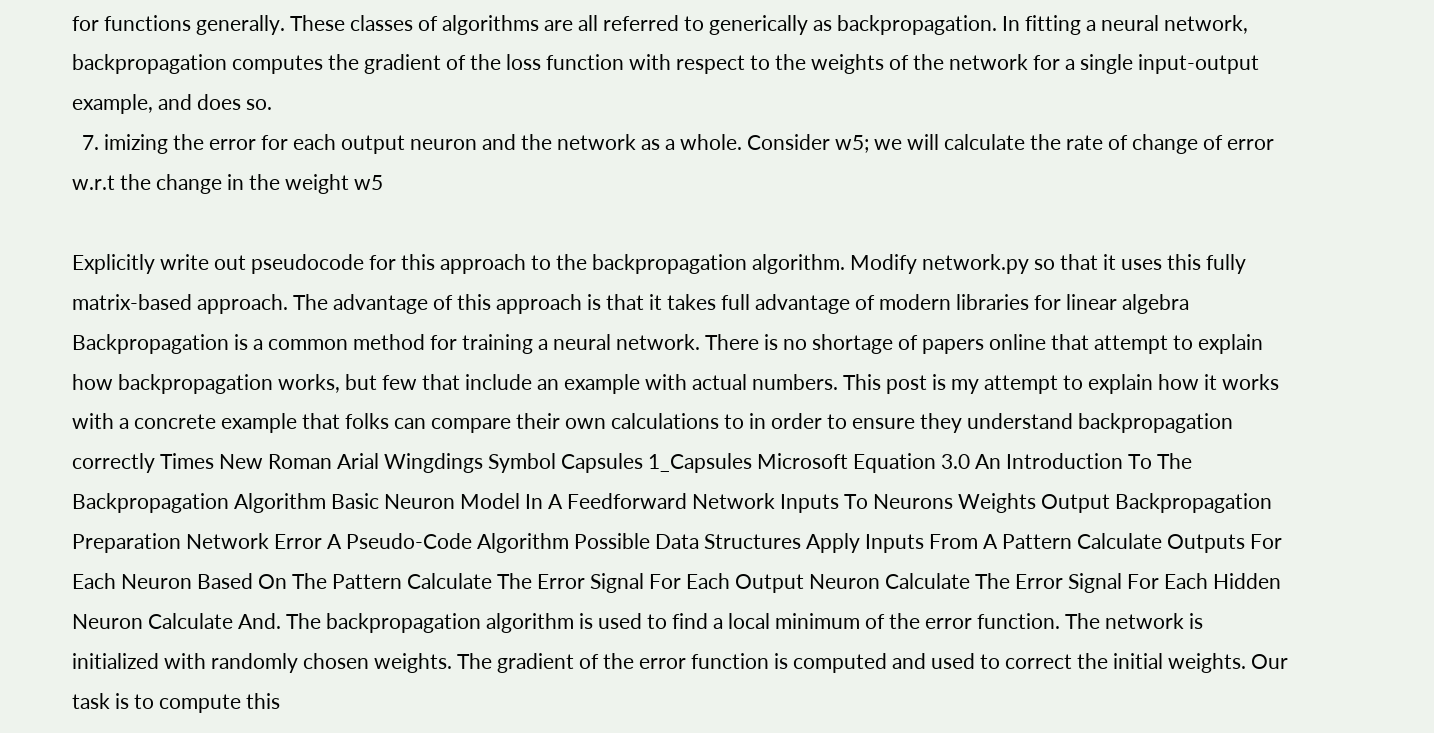for functions generally. These classes of algorithms are all referred to generically as backpropagation. In fitting a neural network, backpropagation computes the gradient of the loss function with respect to the weights of the network for a single input-output example, and does so.
  7. imizing the error for each output neuron and the network as a whole. Consider w5; we will calculate the rate of change of error w.r.t the change in the weight w5

Explicitly write out pseudocode for this approach to the backpropagation algorithm. Modify network.py so that it uses this fully matrix-based approach. The advantage of this approach is that it takes full advantage of modern libraries for linear algebra Backpropagation is a common method for training a neural network. There is no shortage of papers online that attempt to explain how backpropagation works, but few that include an example with actual numbers. This post is my attempt to explain how it works with a concrete example that folks can compare their own calculations to in order to ensure they understand backpropagation correctly Times New Roman Arial Wingdings Symbol Capsules 1_Capsules Microsoft Equation 3.0 An Introduction To The Backpropagation Algorithm Basic Neuron Model In A Feedforward Network Inputs To Neurons Weights Output Backpropagation Preparation Network Error A Pseudo-Code Algorithm Possible Data Structures Apply Inputs From A Pattern Calculate Outputs For Each Neuron Based On The Pattern Calculate The Error Signal For Each Output Neuron Calculate The Error Signal For Each Hidden Neuron Calculate And. The backpropagation algorithm is used to find a local minimum of the error function. The network is initialized with randomly chosen weights. The gradient of the error function is computed and used to correct the initial weights. Our task is to compute this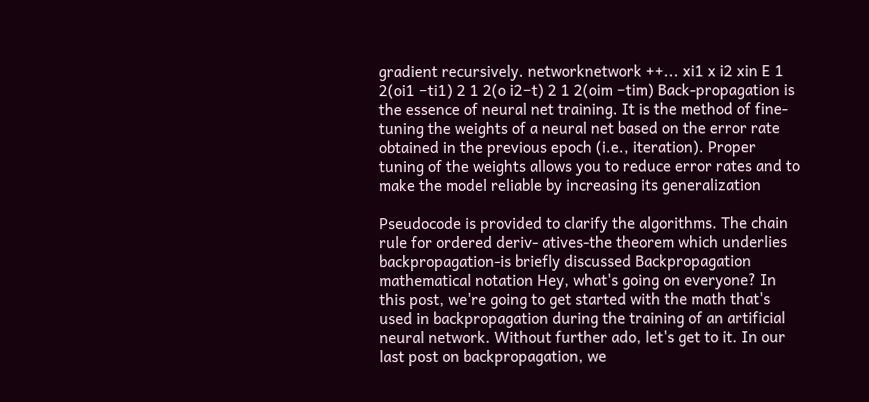gradient recursively. networknetwork ++... xi1 x i2 xin E 1 2(oi1 −ti1) 2 1 2(o i2−t) 2 1 2(oim −tim) Back-propagation is the essence of neural net training. It is the method of fine-tuning the weights of a neural net based on the error rate obtained in the previous epoch (i.e., iteration). Proper tuning of the weights allows you to reduce error rates and to make the model reliable by increasing its generalization

Pseudocode is provided to clarify the algorithms. The chain rule for ordered deriv- atives-the theorem which underlies backpropagation-is briefly discussed Backpropagation mathematical notation Hey, what's going on everyone? In this post, we're going to get started with the math that's used in backpropagation during the training of an artificial neural network. Without further ado, let's get to it. In our last post on backpropagation, we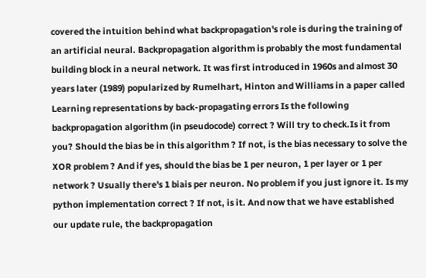covered the intuition behind what backpropagation's role is during the training of an artificial neural. Backpropagation algorithm is probably the most fundamental building block in a neural network. It was first introduced in 1960s and almost 30 years later (1989) popularized by Rumelhart, Hinton and Williams in a paper called Learning representations by back-propagating errors Is the following backpropagation algorithm (in pseudocode) correct ? Will try to check.Is it from you? Should the bias be in this algorithm ? If not, is the bias necessary to solve the XOR problem ? And if yes, should the bias be 1 per neuron, 1 per layer or 1 per network ? Usually there's 1 biais per neuron. No problem if you just ignore it. Is my python implementation correct ? If not, is it. And now that we have established our update rule, the backpropagation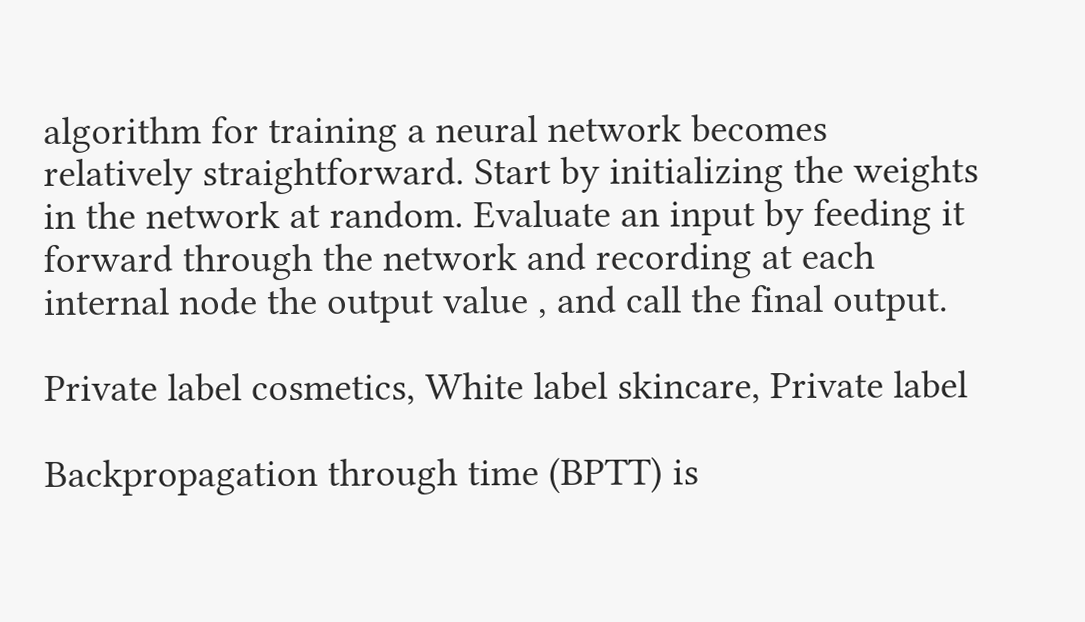algorithm for training a neural network becomes relatively straightforward. Start by initializing the weights in the network at random. Evaluate an input by feeding it forward through the network and recording at each internal node the output value , and call the final output.

Private label cosmetics, White label skincare, Private label

Backpropagation through time (BPTT) is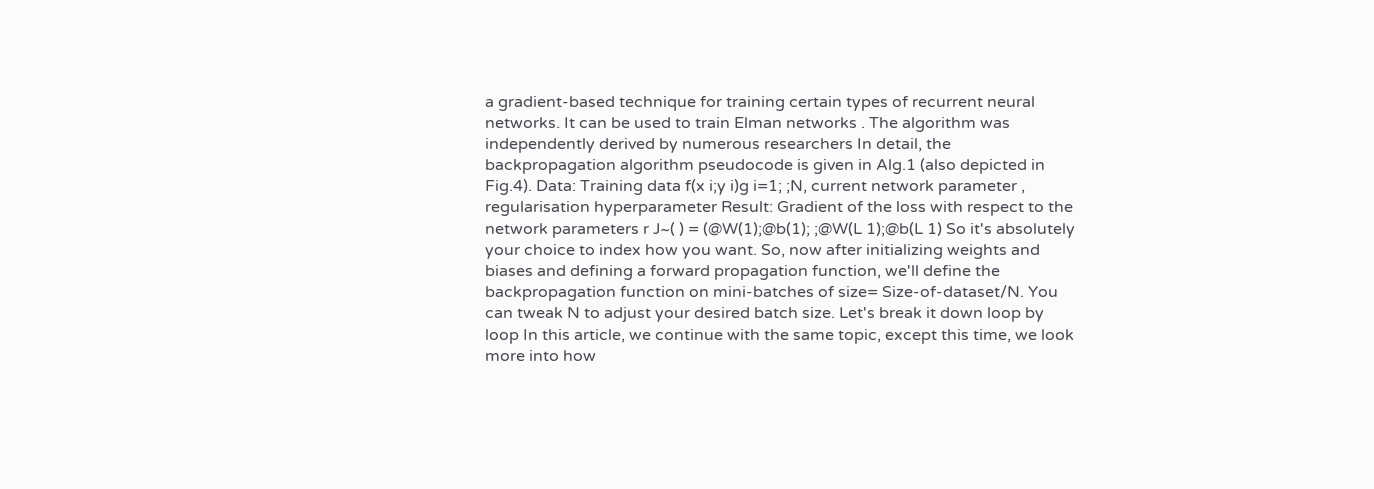a gradient-based technique for training certain types of recurrent neural networks. It can be used to train Elman networks . The algorithm was independently derived by numerous researchers In detail, the backpropagation algorithm pseudocode is given in Alg.1 (also depicted in Fig.4). Data: Training data f(x i;y i)g i=1; ;N, current network parameter , regularisation hyperparameter Result: Gradient of the loss with respect to the network parameters r J~( ) = (@W(1);@b(1); ;@W(L 1);@b(L 1) So it's absolutely your choice to index how you want. So, now after initializing weights and biases and defining a forward propagation function, we'll define the backpropagation function on mini-batches of size= Size-of-dataset/N. You can tweak N to adjust your desired batch size. Let's break it down loop by loop In this article, we continue with the same topic, except this time, we look more into how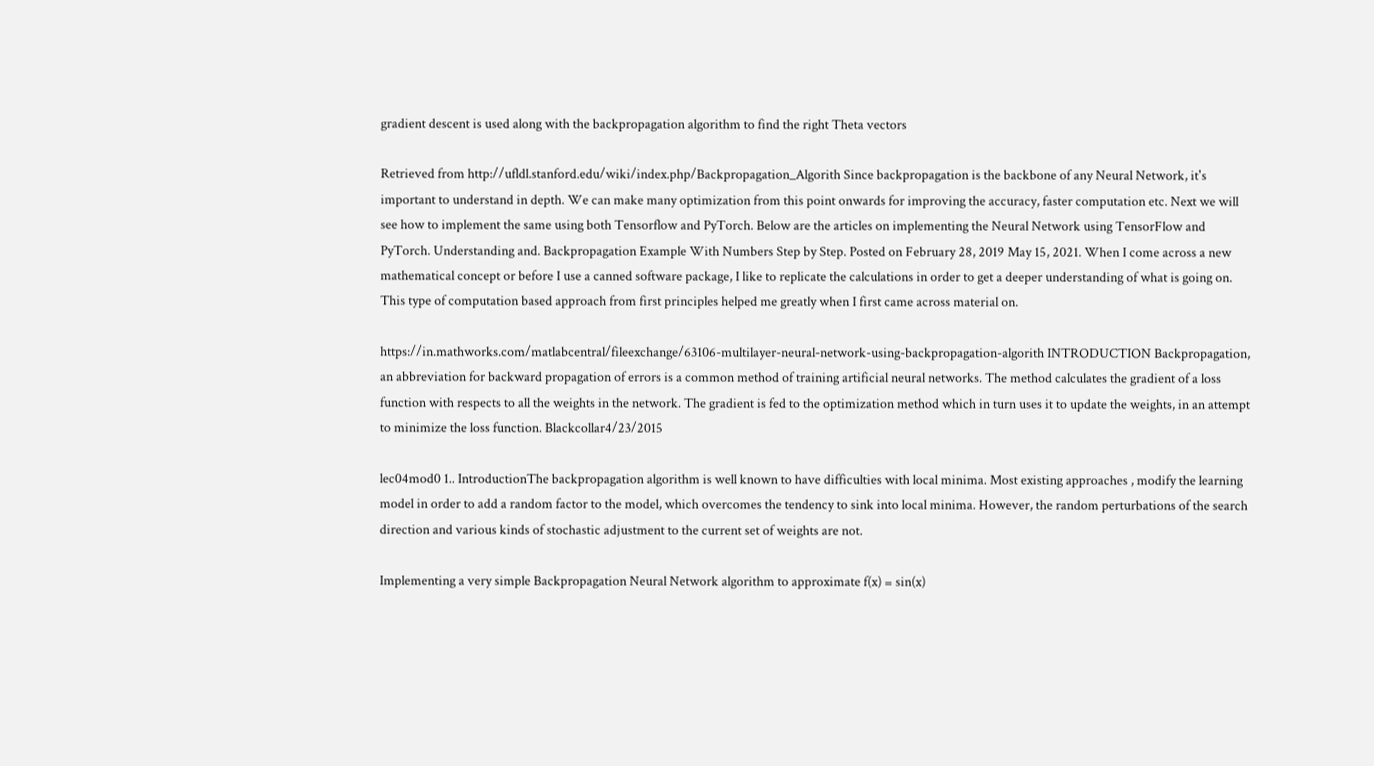gradient descent is used along with the backpropagation algorithm to find the right Theta vectors

Retrieved from http://ufldl.stanford.edu/wiki/index.php/Backpropagation_Algorith Since backpropagation is the backbone of any Neural Network, it's important to understand in depth. We can make many optimization from this point onwards for improving the accuracy, faster computation etc. Next we will see how to implement the same using both Tensorflow and PyTorch. Below are the articles on implementing the Neural Network using TensorFlow and PyTorch. Understanding and. Backpropagation Example With Numbers Step by Step. Posted on February 28, 2019 May 15, 2021. When I come across a new mathematical concept or before I use a canned software package, I like to replicate the calculations in order to get a deeper understanding of what is going on. This type of computation based approach from first principles helped me greatly when I first came across material on.

https://in.mathworks.com/matlabcentral/fileexchange/63106-multilayer-neural-network-using-backpropagation-algorith INTRODUCTION Backpropagation, an abbreviation for backward propagation of errors is a common method of training artificial neural networks. The method calculates the gradient of a loss function with respects to all the weights in the network. The gradient is fed to the optimization method which in turn uses it to update the weights, in an attempt to minimize the loss function. Blackcollar4/23/2015

lec04mod0 1.. IntroductionThe backpropagation algorithm is well known to have difficulties with local minima. Most existing approaches , modify the learning model in order to add a random factor to the model, which overcomes the tendency to sink into local minima. However, the random perturbations of the search direction and various kinds of stochastic adjustment to the current set of weights are not.

Implementing a very simple Backpropagation Neural Network algorithm to approximate f(x) = sin(x)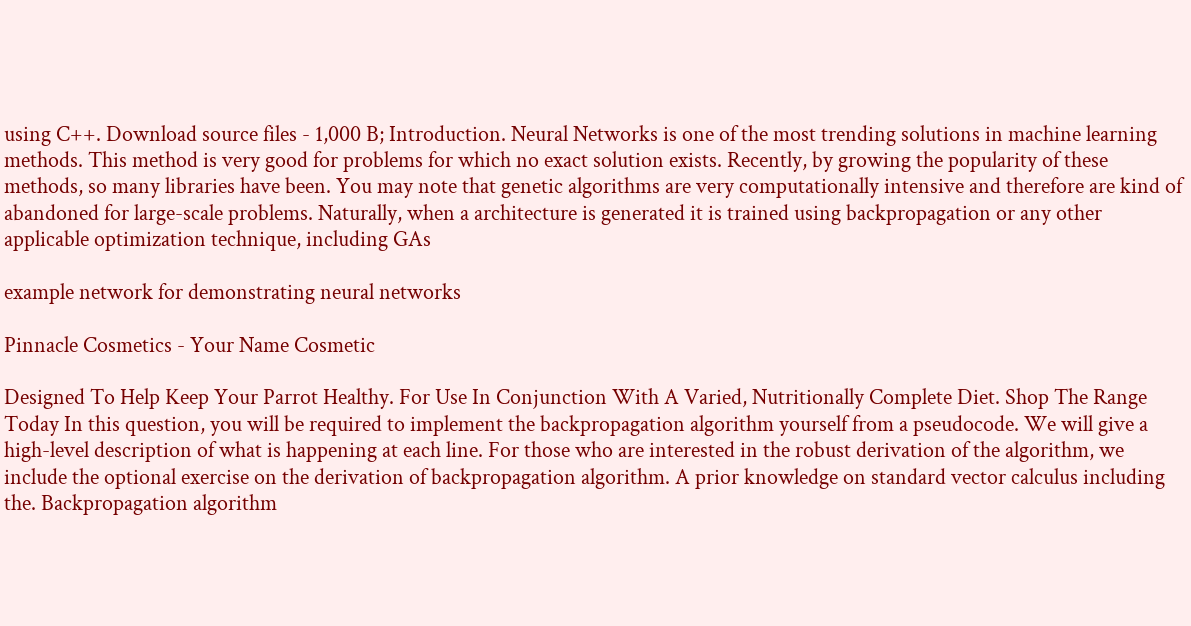using C++. Download source files - 1,000 B; Introduction. Neural Networks is one of the most trending solutions in machine learning methods. This method is very good for problems for which no exact solution exists. Recently, by growing the popularity of these methods, so many libraries have been. You may note that genetic algorithms are very computationally intensive and therefore are kind of abandoned for large-scale problems. Naturally, when a architecture is generated it is trained using backpropagation or any other applicable optimization technique, including GAs

example network for demonstrating neural networks

Pinnacle Cosmetics - Your Name Cosmetic

Designed To Help Keep Your Parrot Healthy. For Use In Conjunction With A Varied, Nutritionally Complete Diet. Shop The Range Today In this question, you will be required to implement the backpropagation algorithm yourself from a pseudocode. We will give a high-level description of what is happening at each line. For those who are interested in the robust derivation of the algorithm, we include the optional exercise on the derivation of backpropagation algorithm. A prior knowledge on standard vector calculus including the. Backpropagation algorithm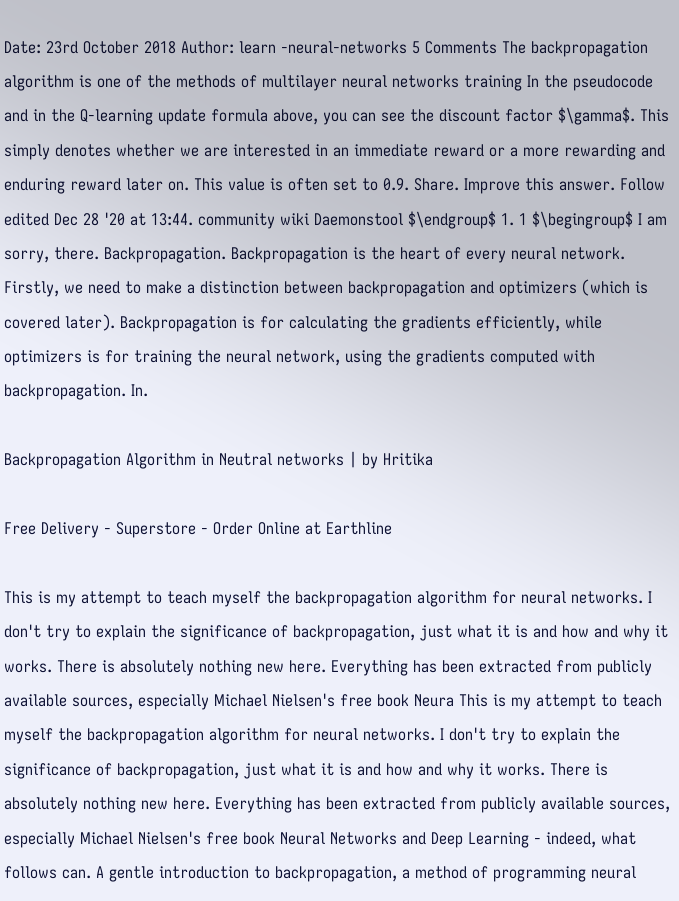Date: 23rd October 2018 Author: learn -neural-networks 5 Comments The backpropagation algorithm is one of the methods of multilayer neural networks training In the pseudocode and in the Q-learning update formula above, you can see the discount factor $\gamma$. This simply denotes whether we are interested in an immediate reward or a more rewarding and enduring reward later on. This value is often set to 0.9. Share. Improve this answer. Follow edited Dec 28 '20 at 13:44. community wiki Daemonstool $\endgroup$ 1. 1 $\begingroup$ I am sorry, there. Backpropagation. Backpropagation is the heart of every neural network. Firstly, we need to make a distinction between backpropagation and optimizers (which is covered later). Backpropagation is for calculating the gradients efficiently, while optimizers is for training the neural network, using the gradients computed with backpropagation. In.

Backpropagation Algorithm in Neutral networks | by Hritika

Free Delivery - Superstore - Order Online at Earthline

This is my attempt to teach myself the backpropagation algorithm for neural networks. I don't try to explain the significance of backpropagation, just what it is and how and why it works. There is absolutely nothing new here. Everything has been extracted from publicly available sources, especially Michael Nielsen's free book Neura This is my attempt to teach myself the backpropagation algorithm for neural networks. I don't try to explain the significance of backpropagation, just what it is and how and why it works. There is absolutely nothing new here. Everything has been extracted from publicly available sources, especially Michael Nielsen's free book Neural Networks and Deep Learning - indeed, what follows can. A gentle introduction to backpropagation, a method of programming neural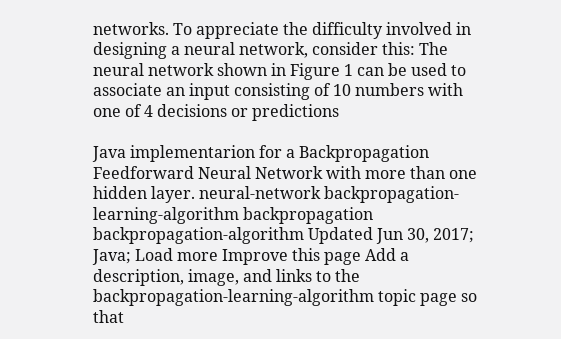networks. To appreciate the difficulty involved in designing a neural network, consider this: The neural network shown in Figure 1 can be used to associate an input consisting of 10 numbers with one of 4 decisions or predictions

Java implementarion for a Backpropagation Feedforward Neural Network with more than one hidden layer. neural-network backpropagation-learning-algorithm backpropagation backpropagation-algorithm Updated Jun 30, 2017; Java; Load more Improve this page Add a description, image, and links to the backpropagation-learning-algorithm topic page so that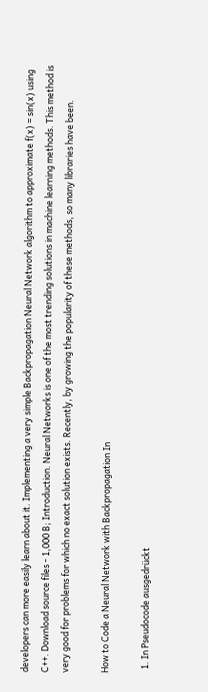developers can more easily learn about it. Implementing a very simple Backpropagation Neural Network algorithm to approximate f(x) = sin(x) using C++. Download source files - 1,000 B; Introduction. Neural Networks is one of the most trending solutions in machine learning methods. This method is very good for problems for which no exact solution exists. Recently, by growing the popularity of these methods, so many libraries have been.

How to Code a Neural Network with Backpropagation In

  1. In Pseudocode ausgedrückt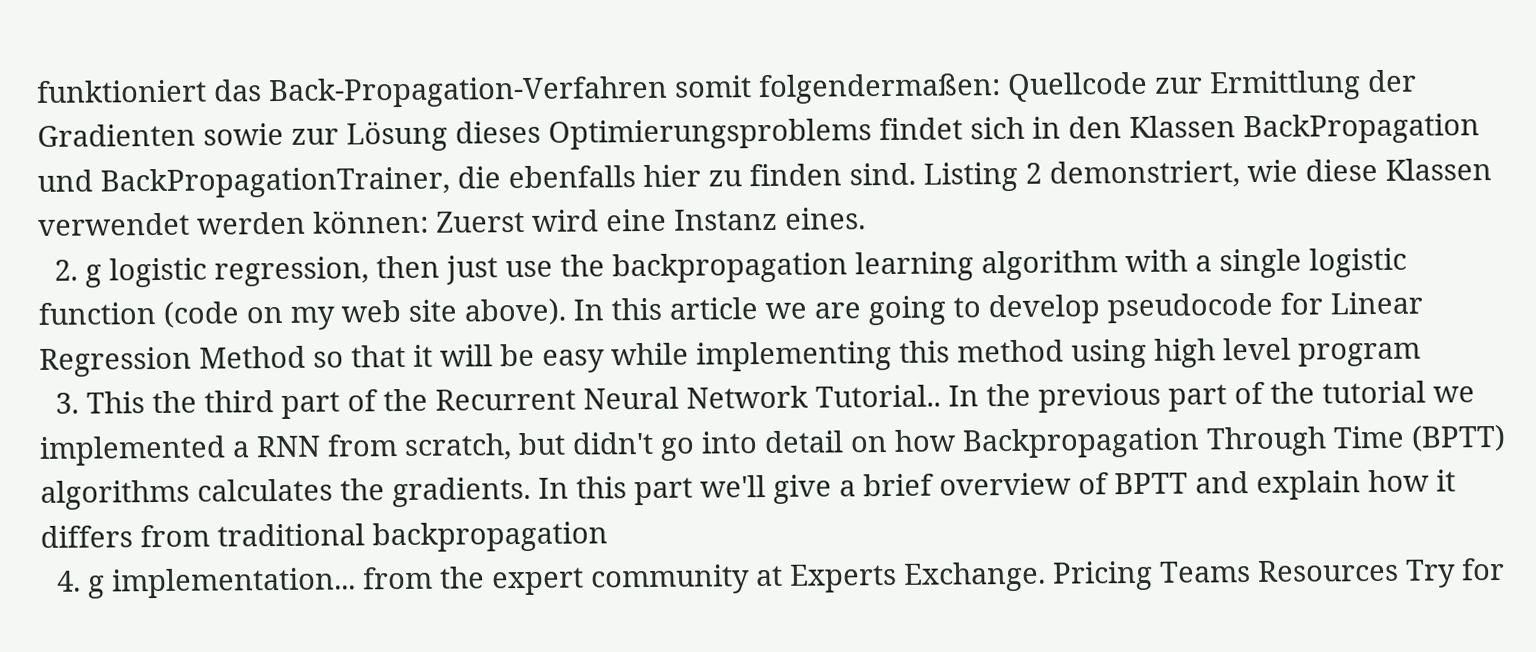funktioniert das Back-Propagation-Verfahren somit folgendermaßen: Quellcode zur Ermittlung der Gradienten sowie zur Lösung dieses Optimierungsproblems findet sich in den Klassen BackPropagation und BackPropagationTrainer, die ebenfalls hier zu finden sind. Listing 2 demonstriert, wie diese Klassen verwendet werden können: Zuerst wird eine Instanz eines.
  2. g logistic regression, then just use the backpropagation learning algorithm with a single logistic function (code on my web site above). In this article we are going to develop pseudocode for Linear Regression Method so that it will be easy while implementing this method using high level program
  3. This the third part of the Recurrent Neural Network Tutorial.. In the previous part of the tutorial we implemented a RNN from scratch, but didn't go into detail on how Backpropagation Through Time (BPTT) algorithms calculates the gradients. In this part we'll give a brief overview of BPTT and explain how it differs from traditional backpropagation
  4. g implementation... from the expert community at Experts Exchange. Pricing Teams Resources Try for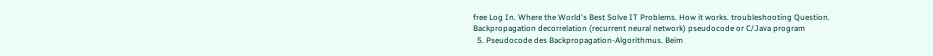free Log In. Where the World's Best Solve IT Problems. How it works. troubleshooting Question. Backpropagation decorrelation (recurrent neural network) pseudocode or C/Java program
  5. Pseudocode des Backpropagation-Algorithmus. Beim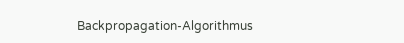Backpropagation-Algorithmus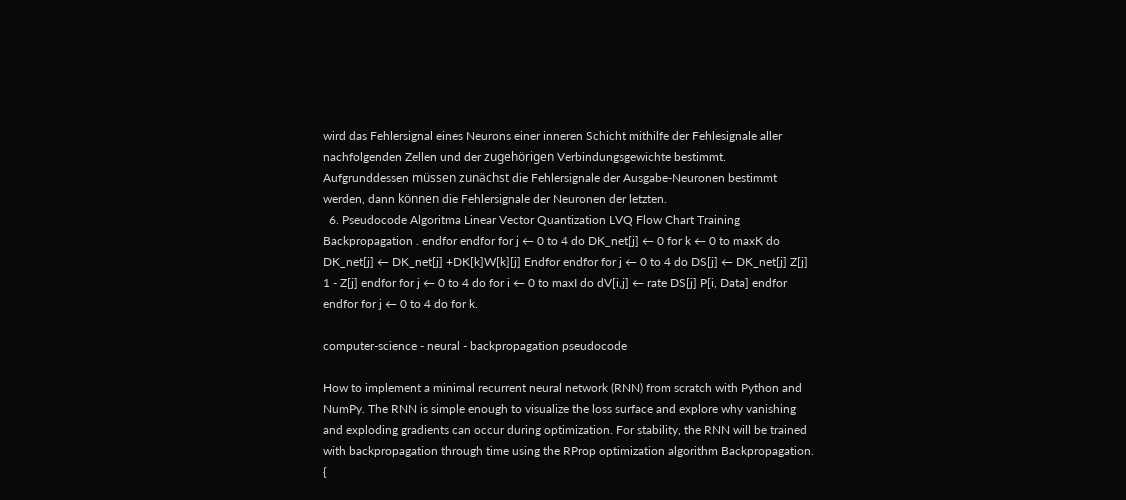wird das Fehlersignal eines Neurons einer inneren Schicht mithilfe der Fehlesignale aller nachfolgenden Zellen und der zugehörigen Verbindungsgewichte bestimmt. Aufgrunddessen müssen zunächst die Fehlersignale der Ausgabe-Neuronen bestimmt werden, dann können die Fehlersignale der Neuronen der letzten.
  6. Pseudocode Algoritma Linear Vector Quantization LVQ Flow Chart Training Backpropagation . endfor endfor for j ← 0 to 4 do DK_net[j] ← 0 for k ← 0 to maxK do DK_net[j] ← DK_net[j] +DK[k]W[k][j] Endfor endfor for j ← 0 to 4 do DS[j] ← DK_net[j] Z[j] 1 - Z[j] endfor for j ← 0 to 4 do for i ← 0 to maxI do dV[i,j] ← rate DS[j] P[i, Data] endfor endfor for j ← 0 to 4 do for k.

computer-science - neural - backpropagation pseudocode

How to implement a minimal recurrent neural network (RNN) from scratch with Python and NumPy. The RNN is simple enough to visualize the loss surface and explore why vanishing and exploding gradients can occur during optimization. For stability, the RNN will be trained with backpropagation through time using the RProp optimization algorithm Backpropagation. {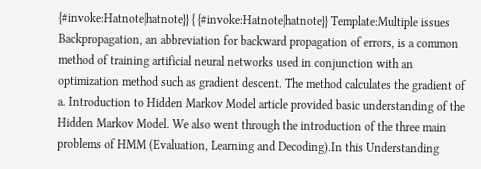{#invoke:Hatnote|hatnote}} { {#invoke:Hatnote|hatnote}} Template:Multiple issues Backpropagation, an abbreviation for backward propagation of errors, is a common method of training artificial neural networks used in conjunction with an optimization method such as gradient descent. The method calculates the gradient of a. Introduction to Hidden Markov Model article provided basic understanding of the Hidden Markov Model. We also went through the introduction of the three main problems of HMM (Evaluation, Learning and Decoding).In this Understanding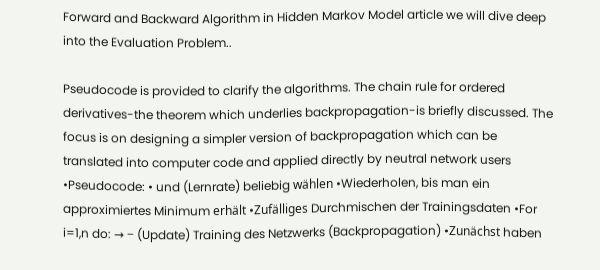Forward and Backward Algorithm in Hidden Markov Model article we will dive deep into the Evaluation Problem..

Pseudocode is provided to clarify the algorithms. The chain rule for ordered derivatives-the theorem which underlies backpropagation-is briefly discussed. The focus is on designing a simpler version of backpropagation which can be translated into computer code and applied directly by neutral network users •Pseudocode: • und (Lernrate) beliebig wählen •Wiederholen, bis man ein approximiertes Minimum erhält •Zufälliges Durchmischen der Trainingsdaten •For i=1,n do: → − (Update) Training des Netzwerks (Backpropagation) •Zunächst haben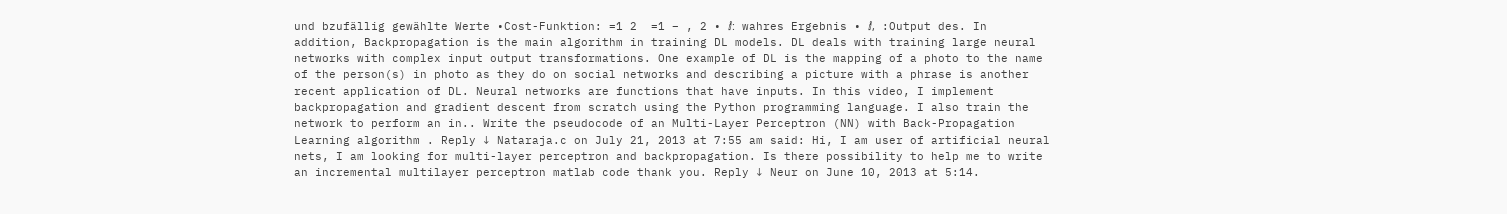und bzufällig gewählte Werte •Cost-Funktion: =1 2  =1 − , 2 • ⅈ: wahres Ergebnis • ⅈ, :Output des. In addition, Backpropagation is the main algorithm in training DL models. DL deals with training large neural networks with complex input output transformations. One example of DL is the mapping of a photo to the name of the person(s) in photo as they do on social networks and describing a picture with a phrase is another recent application of DL. Neural networks are functions that have inputs. In this video, I implement backpropagation and gradient descent from scratch using the Python programming language. I also train the network to perform an in.. Write the pseudocode of an Multi-Layer Perceptron (NN) with Back-Propagation Learning algorithm . Reply ↓ Nataraja.c on July 21, 2013 at 7:55 am said: Hi, I am user of artificial neural nets, I am looking for multi-layer perceptron and backpropagation. Is there possibility to help me to write an incremental multilayer perceptron matlab code thank you. Reply ↓ Neur on June 10, 2013 at 5:14.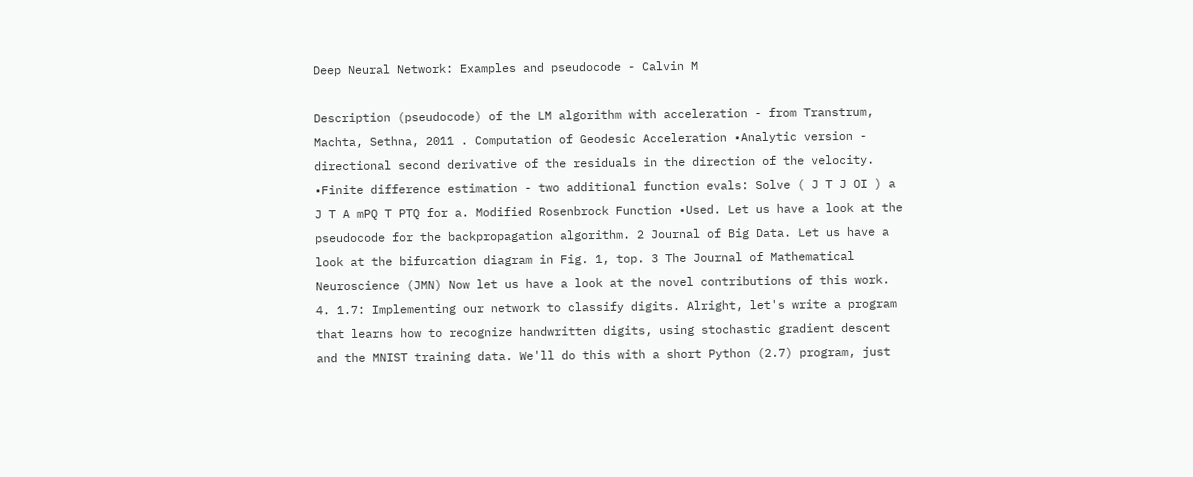Deep Neural Network: Examples and pseudocode - Calvin M

Description (pseudocode) of the LM algorithm with acceleration - from Transtrum, Machta, Sethna, 2011 . Computation of Geodesic Acceleration •Analytic version - directional second derivative of the residuals in the direction of the velocity. •Finite difference estimation - two additional function evals: Solve ( J T J OI ) a J T A mPQ T PTQ for a. Modified Rosenbrock Function •Used. Let us have a look at the pseudocode for the backpropagation algorithm. 2 Journal of Big Data. Let us have a look at the bifurcation diagram in Fig. 1, top. 3 The Journal of Mathematical Neuroscience (JMN) Now let us have a look at the novel contributions of this work. 4. 1.7: Implementing our network to classify digits. Alright, let's write a program that learns how to recognize handwritten digits, using stochastic gradient descent and the MNIST training data. We'll do this with a short Python (2.7) program, just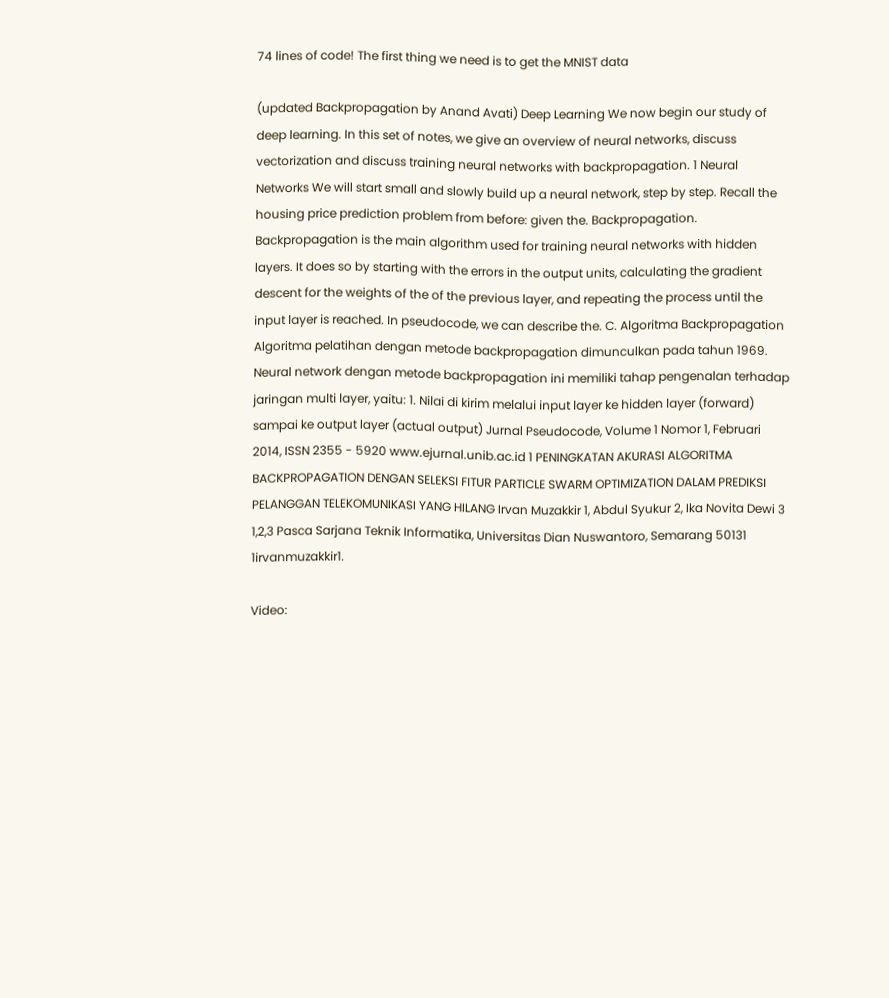74 lines of code! The first thing we need is to get the MNIST data

(updated Backpropagation by Anand Avati) Deep Learning We now begin our study of deep learning. In this set of notes, we give an overview of neural networks, discuss vectorization and discuss training neural networks with backpropagation. 1 Neural Networks We will start small and slowly build up a neural network, step by step. Recall the housing price prediction problem from before: given the. Backpropagation. Backpropagation is the main algorithm used for training neural networks with hidden layers. It does so by starting with the errors in the output units, calculating the gradient descent for the weights of the of the previous layer, and repeating the process until the input layer is reached. In pseudocode, we can describe the. C. Algoritma Backpropagation Algoritma pelatihan dengan metode backpropagation dimunculkan pada tahun 1969. Neural network dengan metode backpropagation ini memiliki tahap pengenalan terhadap jaringan multi layer, yaitu: 1. Nilai di kirim melalui input layer ke hidden layer (forward) sampai ke output layer (actual output) Jurnal Pseudocode, Volume 1 Nomor 1, Februari 2014, ISSN 2355 - 5920 www.ejurnal.unib.ac.id 1 PENINGKATAN AKURASI ALGORITMA BACKPROPAGATION DENGAN SELEKSI FITUR PARTICLE SWARM OPTIMIZATION DALAM PREDIKSI PELANGGAN TELEKOMUNIKASI YANG HILANG Irvan Muzakkir 1, Abdul Syukur 2, Ika Novita Dewi 3 1,2,3 Pasca Sarjana Teknik Informatika, Universitas Dian Nuswantoro, Semarang 50131 1irvanmuzakkir1.

Video: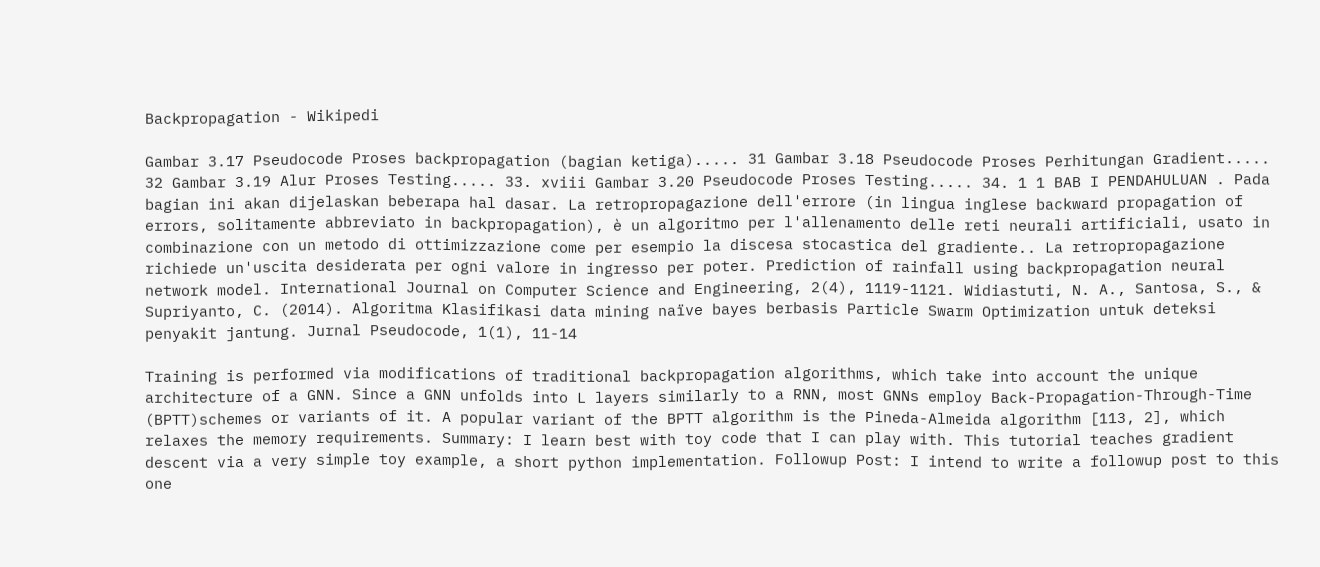Backpropagation - Wikipedi

Gambar 3.17 Pseudocode Proses backpropagation (bagian ketiga)..... 31 Gambar 3.18 Pseudocode Proses Perhitungan Gradient..... 32 Gambar 3.19 Alur Proses Testing..... 33. xviii Gambar 3.20 Pseudocode Proses Testing..... 34. 1 1 BAB I PENDAHULUAN . Pada bagian ini akan dijelaskan beberapa hal dasar. La retropropagazione dell'errore (in lingua inglese backward propagation of errors, solitamente abbreviato in backpropagation), è un algoritmo per l'allenamento delle reti neurali artificiali, usato in combinazione con un metodo di ottimizzazione come per esempio la discesa stocastica del gradiente.. La retropropagazione richiede un'uscita desiderata per ogni valore in ingresso per poter. Prediction of rainfall using backpropagation neural network model. International Journal on Computer Science and Engineering, 2(4), 1119-1121. Widiastuti, N. A., Santosa, S., & Supriyanto, C. (2014). Algoritma Klasifikasi data mining naïve bayes berbasis Particle Swarm Optimization untuk deteksi penyakit jantung. Jurnal Pseudocode, 1(1), 11-14

Training is performed via modifications of traditional backpropagation algorithms, which take into account the unique architecture of a GNN. Since a GNN unfolds into L layers similarly to a RNN, most GNNs employ Back-Propagation-Through-Time (BPTT)schemes or variants of it. A popular variant of the BPTT algorithm is the Pineda-Almeida algorithm [113, 2], which relaxes the memory requirements. Summary: I learn best with toy code that I can play with. This tutorial teaches gradient descent via a very simple toy example, a short python implementation. Followup Post: I intend to write a followup post to this one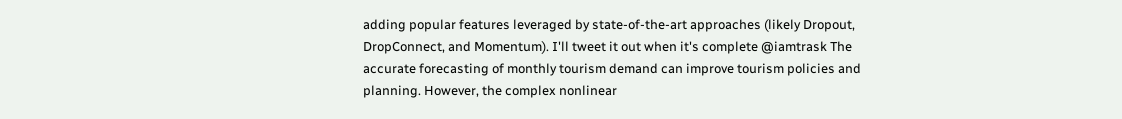adding popular features leveraged by state-of-the-art approaches (likely Dropout, DropConnect, and Momentum). I'll tweet it out when it's complete @iamtrask The accurate forecasting of monthly tourism demand can improve tourism policies and planning. However, the complex nonlinear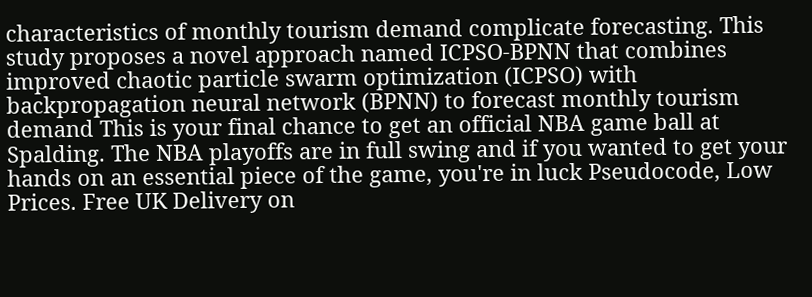characteristics of monthly tourism demand complicate forecasting. This study proposes a novel approach named ICPSO-BPNN that combines improved chaotic particle swarm optimization (ICPSO) with backpropagation neural network (BPNN) to forecast monthly tourism demand This is your final chance to get an official NBA game ball at Spalding. The NBA playoffs are in full swing and if you wanted to get your hands on an essential piece of the game, you're in luck Pseudocode, Low Prices. Free UK Delivery on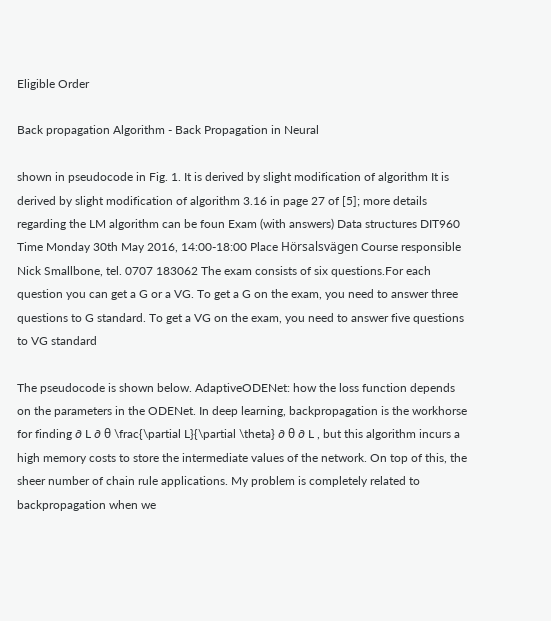Eligible Order

Back propagation Algorithm - Back Propagation in Neural

shown in pseudocode in Fig. 1. It is derived by slight modification of algorithm It is derived by slight modification of algorithm 3.16 in page 27 of [5]; more details regarding the LM algorithm can be foun Exam (with answers) Data structures DIT960 Time Monday 30th May 2016, 14:00-18:00 Place Hörsalsvägen Course responsible Nick Smallbone, tel. 0707 183062 The exam consists of six questions.For each question you can get a G or a VG. To get a G on the exam, you need to answer three questions to G standard. To get a VG on the exam, you need to answer five questions to VG standard

The pseudocode is shown below. AdaptiveODENet: how the loss function depends on the parameters in the ODENet. In deep learning, backpropagation is the workhorse for finding ∂ L ∂ θ \frac{\partial L}{\partial \theta} ∂ θ ∂ L , but this algorithm incurs a high memory costs to store the intermediate values of the network. On top of this, the sheer number of chain rule applications. My problem is completely related to backpropagation when we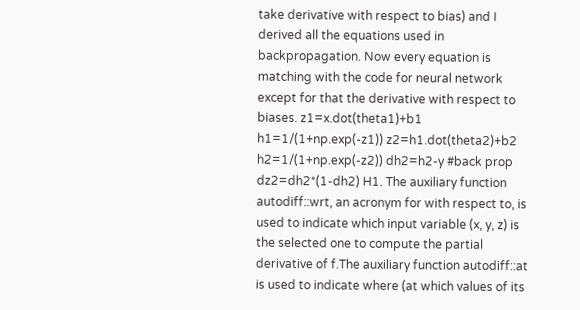take derivative with respect to bias) and I derived all the equations used in backpropagation. Now every equation is matching with the code for neural network except for that the derivative with respect to biases. z1=x.dot(theta1)+b1 h1=1/(1+np.exp(-z1)) z2=h1.dot(theta2)+b2 h2=1/(1+np.exp(-z2)) dh2=h2-y #back prop dz2=dh2*(1-dh2) H1. The auxiliary function autodiff::wrt, an acronym for with respect to, is used to indicate which input variable (x, y, z) is the selected one to compute the partial derivative of f.The auxiliary function autodiff::at is used to indicate where (at which values of its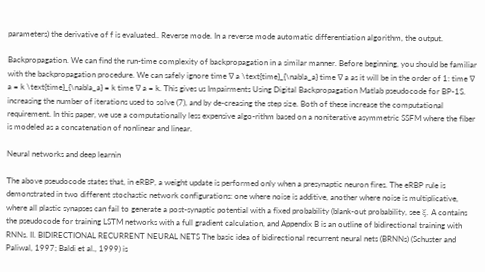parameters) the derivative of f is evaluated.. Reverse mode. In a reverse mode automatic differentiation algorithm, the output.

Backpropagation. We can find the run-time complexity of backpropagation in a similar manner. Before beginning, you should be familiar with the backpropagation procedure. We can safely ignore time ∇ a \text{time}_{\nabla_a} time ∇ a as it will be in the order of 1: time ∇ a = k \text{time}_{\nabla_a} = k time ∇ a = k. This gives us Impairments Using Digital Backpropagation Matlab pseudocode for BP-1S. increasing the number of iterations used to solve (7), and by de-creasing the step size. Both of these increase the computational requirement. In this paper, we use a computationally less expensive algo-rithm based on a noniterative asymmetric SSFM where the fiber is modeled as a concatenation of nonlinear and linear.

Neural networks and deep learnin

The above pseudocode states that, in eRBP, a weight update is performed only when a presynaptic neuron fires. The eRBP rule is demonstrated in two different stochastic network configurations: one where noise is additive, another where noise is multiplicative, where all plastic synapses can fail to generate a post-synaptic potential with a fixed probability (blank-out probability, see ξ. A contains the pseudocode for training LSTM networks with a full gradient calculation, and Appendix B is an outline of bidirectional training with RNNs. II. BIDIRECTIONAL RECURRENT NEURAL NETS The basic idea of bidirectional recurrent neural nets (BRNNs) (Schuster and Paliwal, 1997; Baldi et al., 1999) is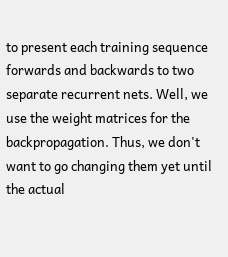to present each training sequence forwards and backwards to two separate recurrent nets. Well, we use the weight matrices for the backpropagation. Thus, we don't want to go changing them yet until the actual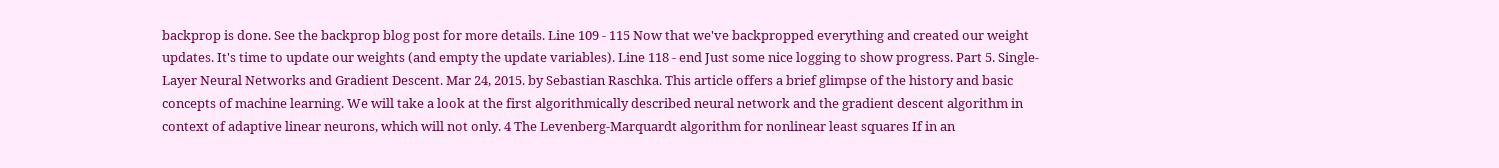backprop is done. See the backprop blog post for more details. Line 109 - 115 Now that we've backpropped everything and created our weight updates. It's time to update our weights (and empty the update variables). Line 118 - end Just some nice logging to show progress. Part 5. Single-Layer Neural Networks and Gradient Descent. Mar 24, 2015. by Sebastian Raschka. This article offers a brief glimpse of the history and basic concepts of machine learning. We will take a look at the first algorithmically described neural network and the gradient descent algorithm in context of adaptive linear neurons, which will not only. 4 The Levenberg-Marquardt algorithm for nonlinear least squares If in an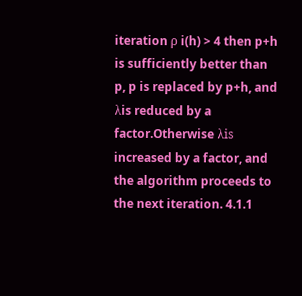iteration ρ i(h) > 4 then p+h is sufficiently better than p, p is replaced by p+h, and λis reduced by a factor.Otherwise λis increased by a factor, and the algorithm proceeds to the next iteration. 4.1.1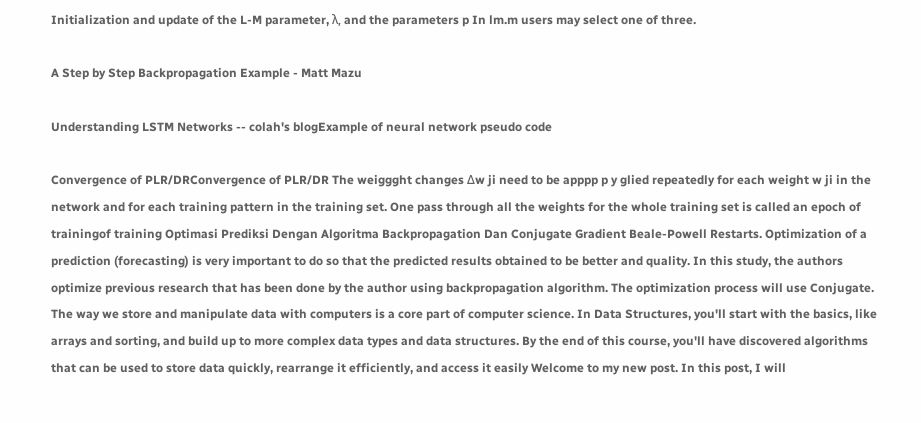Initialization and update of the L-M parameter, λ, and the parameters p In lm.m users may select one of three.

A Step by Step Backpropagation Example - Matt Mazu

Understanding LSTM Networks -- colah's blogExample of neural network pseudo code

Convergence of PLR/DRConvergence of PLR/DR The weiggght changes Δw ji need to be apppp p y glied repeatedly for each weight w ji in the network and for each training pattern in the training set. One pass through all the weights for the whole training set is called an epoch of trainingof training Optimasi Prediksi Dengan Algoritma Backpropagation Dan Conjugate Gradient Beale-Powell Restarts. Optimization of a prediction (forecasting) is very important to do so that the predicted results obtained to be better and quality. In this study, the authors optimize previous research that has been done by the author using backpropagation algorithm. The optimization process will use Conjugate. The way we store and manipulate data with computers is a core part of computer science. In Data Structures, you'll start with the basics, like arrays and sorting, and build up to more complex data types and data structures. By the end of this course, you'll have discovered algorithms that can be used to store data quickly, rearrange it efficiently, and access it easily Welcome to my new post. In this post, I will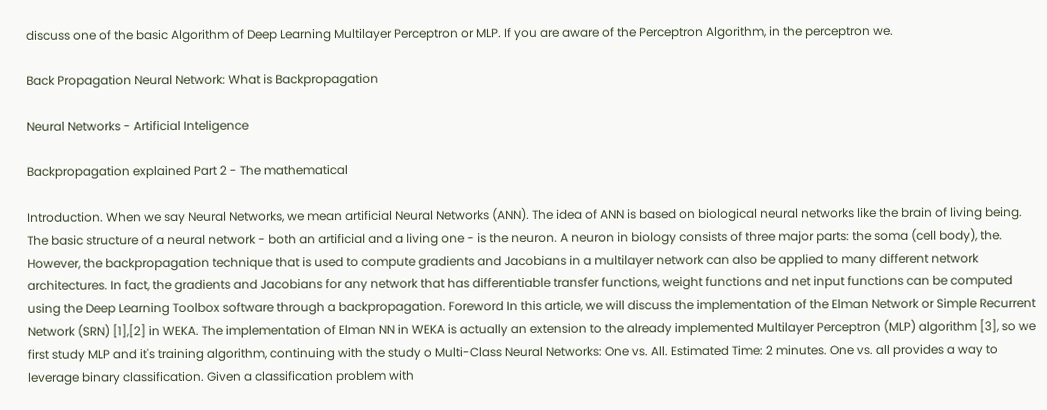discuss one of the basic Algorithm of Deep Learning Multilayer Perceptron or MLP. If you are aware of the Perceptron Algorithm, in the perceptron we.

Back Propagation Neural Network: What is Backpropagation

Neural Networks - Artificial Inteligence

Backpropagation explained Part 2 - The mathematical

Introduction. When we say Neural Networks, we mean artificial Neural Networks (ANN). The idea of ANN is based on biological neural networks like the brain of living being. The basic structure of a neural network - both an artificial and a living one - is the neuron. A neuron in biology consists of three major parts: the soma (cell body), the. However, the backpropagation technique that is used to compute gradients and Jacobians in a multilayer network can also be applied to many different network architectures. In fact, the gradients and Jacobians for any network that has differentiable transfer functions, weight functions and net input functions can be computed using the Deep Learning Toolbox software through a backpropagation. Foreword In this article, we will discuss the implementation of the Elman Network or Simple Recurrent Network (SRN) [1],[2] in WEKA. The implementation of Elman NN in WEKA is actually an extension to the already implemented Multilayer Perceptron (MLP) algorithm [3], so we first study MLP and it's training algorithm, continuing with the study o Multi-Class Neural Networks: One vs. All. Estimated Time: 2 minutes. One vs. all provides a way to leverage binary classification. Given a classification problem with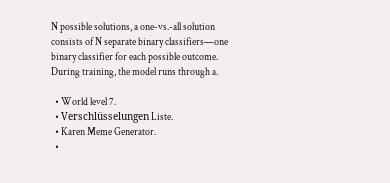N possible solutions, a one-vs.-all solution consists of N separate binary classifiers—one binary classifier for each possible outcome. During training, the model runs through a.

  • World level 7.
  • Verschlüsselungen Liste.
  • Karen Meme Generator.
  •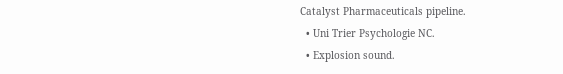Catalyst Pharmaceuticals pipeline.
  • Uni Trier Psychologie NC.
  • Explosion sound.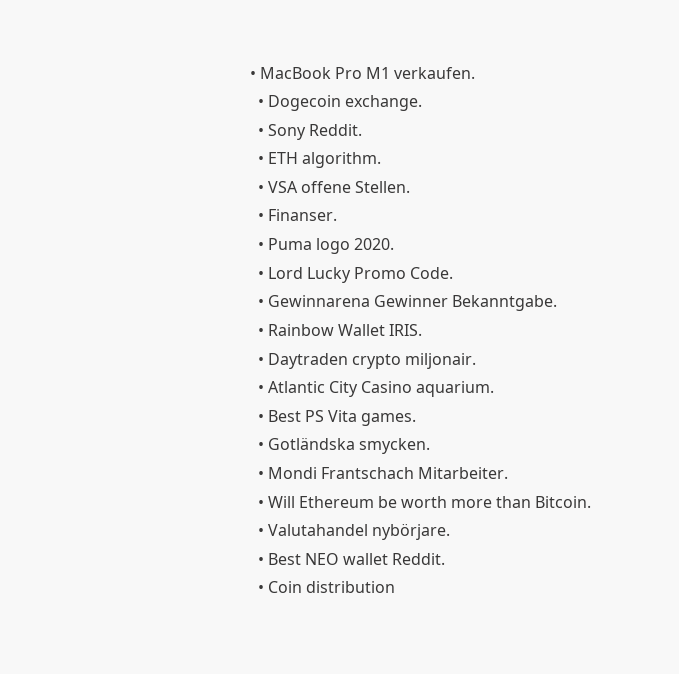• MacBook Pro M1 verkaufen.
  • Dogecoin exchange.
  • Sony Reddit.
  • ETH algorithm.
  • VSA offene Stellen.
  • Finanser.
  • Puma logo 2020.
  • Lord Lucky Promo Code.
  • Gewinnarena Gewinner Bekanntgabe.
  • Rainbow Wallet IRIS.
  • Daytraden crypto miljonair.
  • Atlantic City Casino aquarium.
  • Best PS Vita games.
  • Gotländska smycken.
  • Mondi Frantschach Mitarbeiter.
  • Will Ethereum be worth more than Bitcoin.
  • Valutahandel nybörjare.
  • Best NEO wallet Reddit.
  • Coin distribution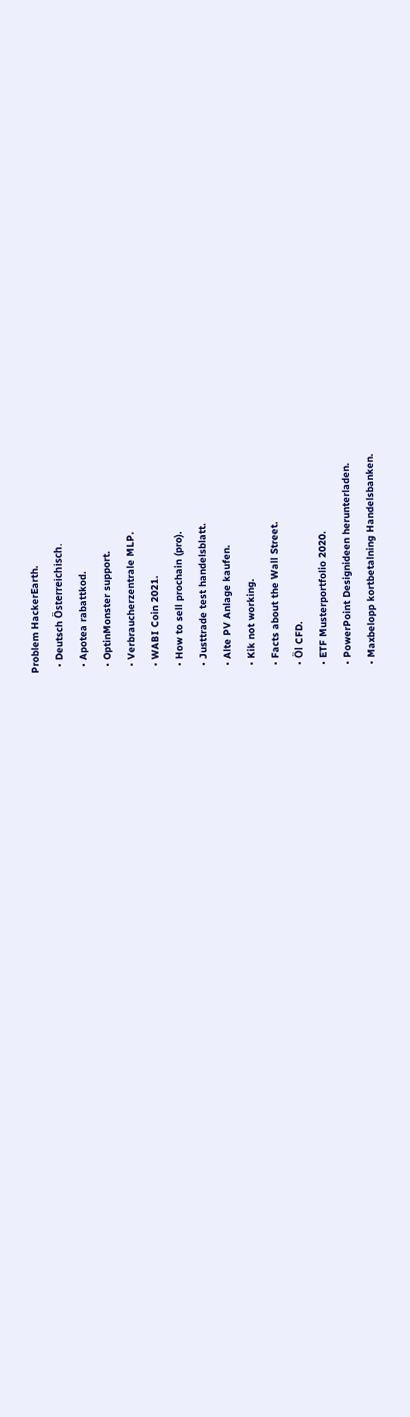Problem HackerEarth.
  • Deutsch Österreichisch.
  • Apotea rabattkod.
  • OptinMonster support.
  • Verbraucherzentrale MLP.
  • WABI Coin 2021.
  • How to sell prochain (pro).
  • Justtrade test handelsblatt.
  • Alte PV Anlage kaufen.
  • Kik not working.
  • Facts about the Wall Street.
  • Öl CFD.
  • ETF Musterportfolio 2020.
  • PowerPoint Designideen herunterladen.
  • Maxbelopp kortbetalning Handelsbanken.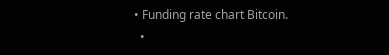• Funding rate chart Bitcoin.
  •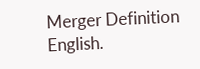Merger Definition English.